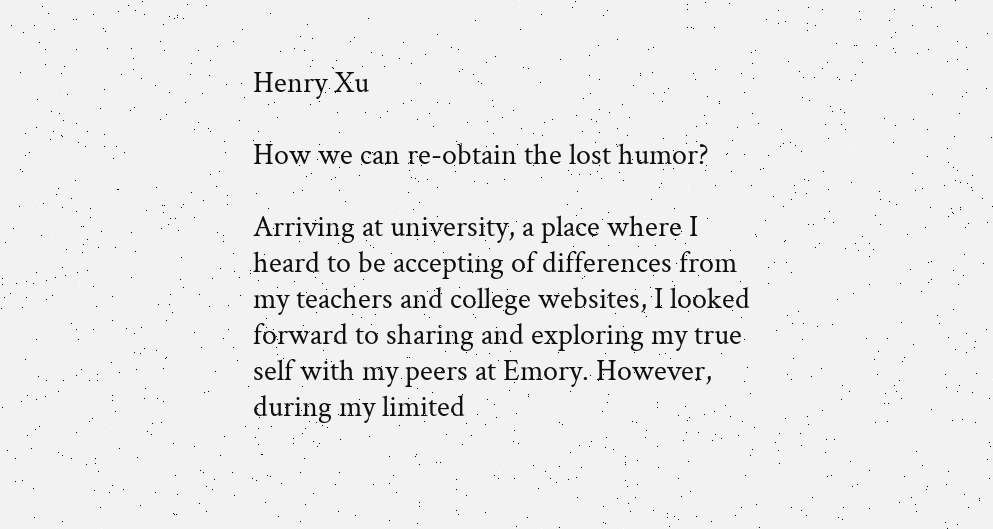Henry Xu

How we can re-obtain the lost humor?

Arriving at university, a place where I heard to be accepting of differences from my teachers and college websites, I looked forward to sharing and exploring my true self with my peers at Emory. However, during my limited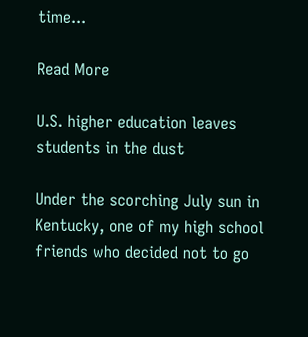time...

Read More

U.S. higher education leaves students in the dust

Under the scorching July sun in Kentucky, one of my high school friends who decided not to go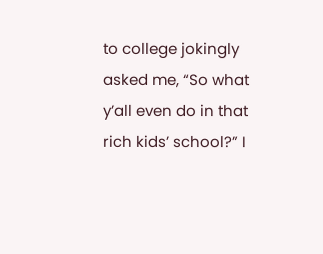to college jokingly asked me, “So what y’all even do in that rich kids’ school?” I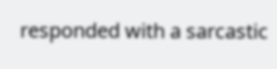responded with a sarcastic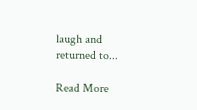laugh and returned to...

Read More